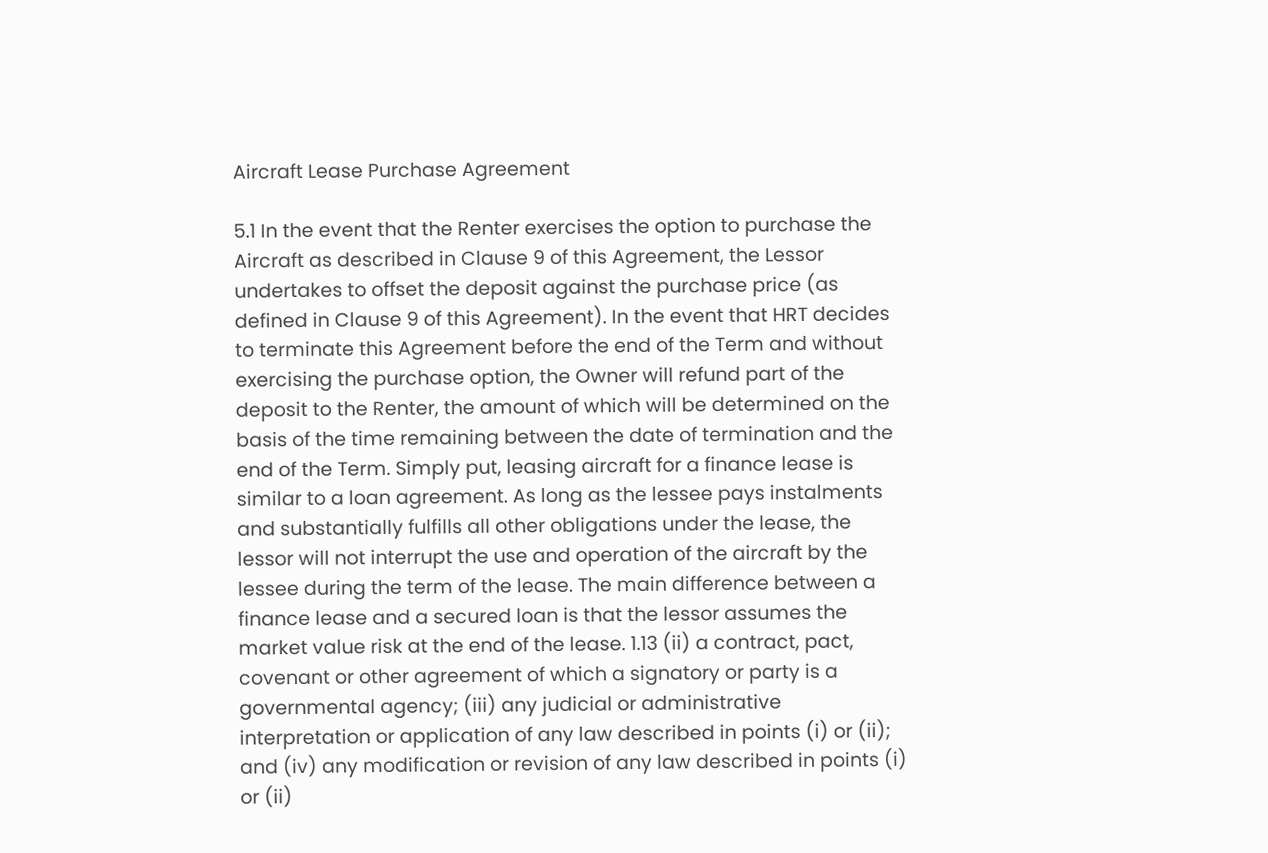Aircraft Lease Purchase Agreement

5.1 In the event that the Renter exercises the option to purchase the Aircraft as described in Clause 9 of this Agreement, the Lessor undertakes to offset the deposit against the purchase price (as defined in Clause 9 of this Agreement). In the event that HRT decides to terminate this Agreement before the end of the Term and without exercising the purchase option, the Owner will refund part of the deposit to the Renter, the amount of which will be determined on the basis of the time remaining between the date of termination and the end of the Term. Simply put, leasing aircraft for a finance lease is similar to a loan agreement. As long as the lessee pays instalments and substantially fulfills all other obligations under the lease, the lessor will not interrupt the use and operation of the aircraft by the lessee during the term of the lease. The main difference between a finance lease and a secured loan is that the lessor assumes the market value risk at the end of the lease. 1.13 (ii) a contract, pact, covenant or other agreement of which a signatory or party is a governmental agency; (iii) any judicial or administrative interpretation or application of any law described in points (i) or (ii); and (iv) any modification or revision of any law described in points (i) or (ii)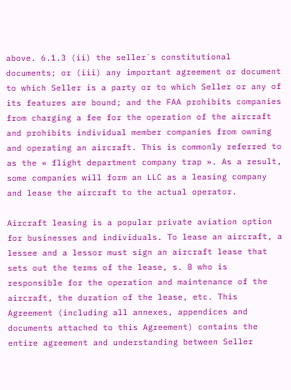above. 6.1.3 (ii) the seller`s constitutional documents; or (iii) any important agreement or document to which Seller is a party or to which Seller or any of its features are bound; and the FAA prohibits companies from charging a fee for the operation of the aircraft and prohibits individual member companies from owning and operating an aircraft. This is commonly referred to as the « flight department company trap ». As a result, some companies will form an LLC as a leasing company and lease the aircraft to the actual operator.

Aircraft leasing is a popular private aviation option for businesses and individuals. To lease an aircraft, a lessee and a lessor must sign an aircraft lease that sets out the terms of the lease, s. B who is responsible for the operation and maintenance of the aircraft, the duration of the lease, etc. This Agreement (including all annexes, appendices and documents attached to this Agreement) contains the entire agreement and understanding between Seller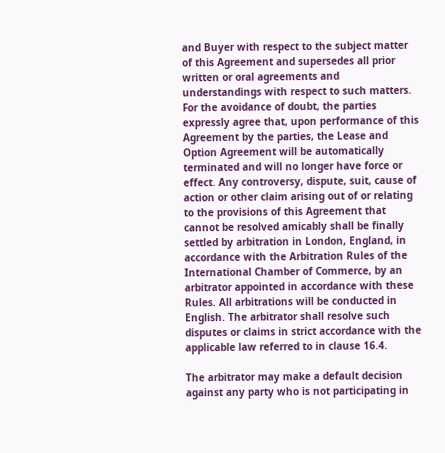and Buyer with respect to the subject matter of this Agreement and supersedes all prior written or oral agreements and understandings with respect to such matters. For the avoidance of doubt, the parties expressly agree that, upon performance of this Agreement by the parties, the Lease and Option Agreement will be automatically terminated and will no longer have force or effect. Any controversy, dispute, suit, cause of action or other claim arising out of or relating to the provisions of this Agreement that cannot be resolved amicably shall be finally settled by arbitration in London, England, in accordance with the Arbitration Rules of the International Chamber of Commerce, by an arbitrator appointed in accordance with these Rules. All arbitrations will be conducted in English. The arbitrator shall resolve such disputes or claims in strict accordance with the applicable law referred to in clause 16.4.

The arbitrator may make a default decision against any party who is not participating in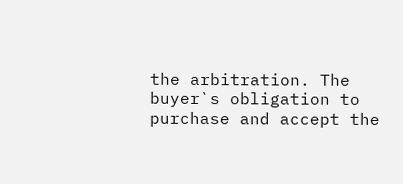the arbitration. The buyer`s obligation to purchase and accept the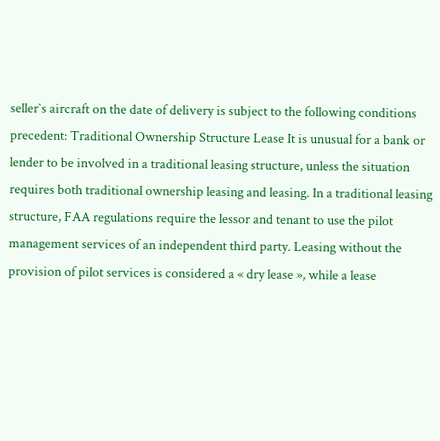seller`s aircraft on the date of delivery is subject to the following conditions precedent: Traditional Ownership Structure Lease It is unusual for a bank or lender to be involved in a traditional leasing structure, unless the situation requires both traditional ownership leasing and leasing. In a traditional leasing structure, FAA regulations require the lessor and tenant to use the pilot management services of an independent third party. Leasing without the provision of pilot services is considered a « dry lease », while a lease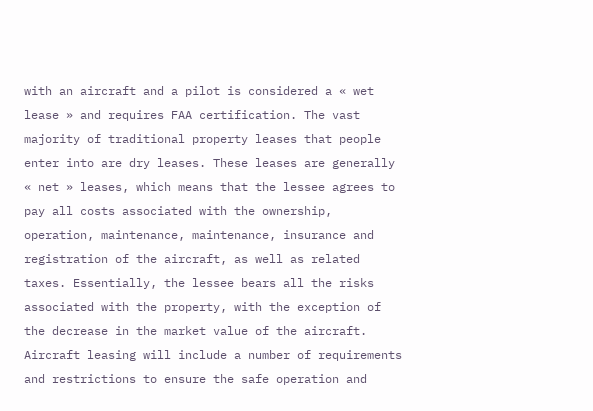with an aircraft and a pilot is considered a « wet lease » and requires FAA certification. The vast majority of traditional property leases that people enter into are dry leases. These leases are generally « net » leases, which means that the lessee agrees to pay all costs associated with the ownership, operation, maintenance, maintenance, insurance and registration of the aircraft, as well as related taxes. Essentially, the lessee bears all the risks associated with the property, with the exception of the decrease in the market value of the aircraft. Aircraft leasing will include a number of requirements and restrictions to ensure the safe operation and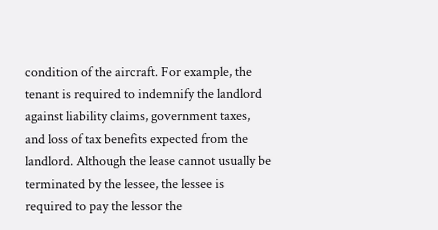condition of the aircraft. For example, the tenant is required to indemnify the landlord against liability claims, government taxes, and loss of tax benefits expected from the landlord. Although the lease cannot usually be terminated by the lessee, the lessee is required to pay the lessor the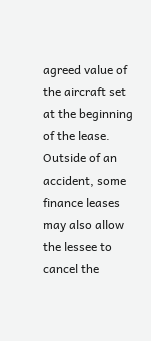agreed value of the aircraft set at the beginning of the lease. Outside of an accident, some finance leases may also allow the lessee to cancel the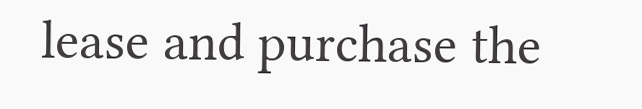lease and purchase the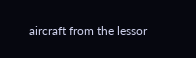aircraft from the lessor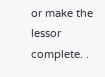or make the lessor complete. .